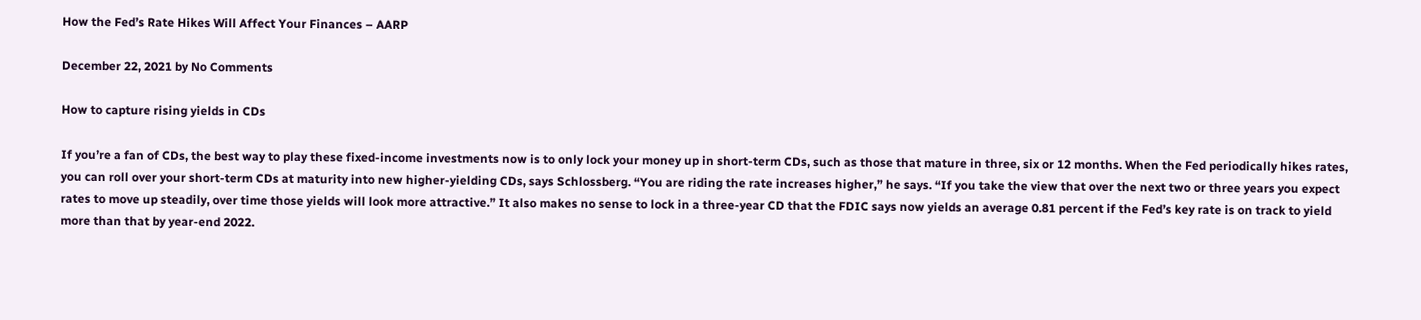How the Fed’s Rate Hikes Will Affect Your Finances – AARP

December 22, 2021 by No Comments

How to capture rising yields in CDs

If you’re a fan of CDs, the best way to play these fixed-income investments now is to only lock your money up in short-term CDs, such as those that mature in three, six or 12 months. When the Fed periodically hikes rates, you can roll over your short-term CDs at maturity into new higher-yielding CDs, says Schlossberg. “You are riding the rate increases higher,” he says. “If you take the view that over the next two or three years you expect rates to move up steadily, over time those yields will look more attractive.” It also makes no sense to lock in a three-year CD that the FDIC says now yields an average 0.81 percent if the Fed’s key rate is on track to yield more than that by year-end 2022.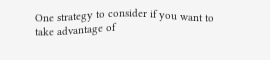One strategy to consider if you want to take advantage of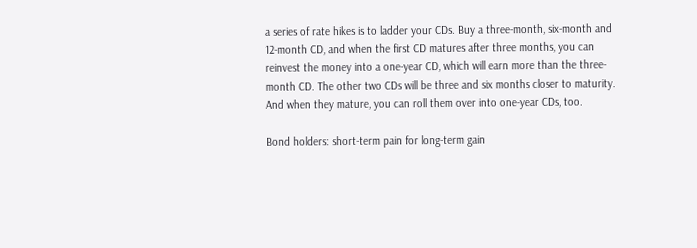a series of rate hikes is to ladder your CDs. Buy a three-month, six-month and 12-month CD, and when the first CD matures after three months, you can reinvest the money into a one-year CD, which will earn more than the three-month CD. The other two CDs will be three and six months closer to maturity. And when they mature, you can roll them over into one-year CDs, too.

Bond holders: short-term pain for long-term gain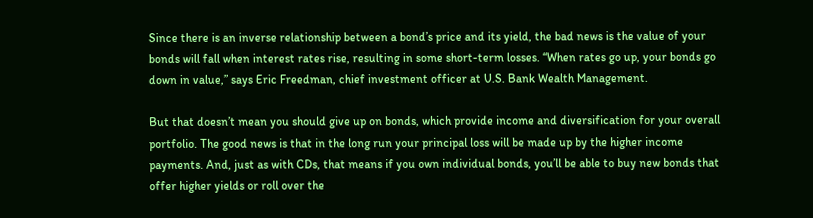Since there is an inverse relationship between a bond’s price and its yield, the bad news is the value of your bonds will fall when interest rates rise, resulting in some short-term losses. “When rates go up, your bonds go down in value,” says Eric Freedman, chief investment officer at U.S. Bank Wealth Management.

But that doesn’t mean you should give up on bonds, which provide income and diversification for your overall portfolio. The good news is that in the long run your principal loss will be made up by the higher income payments. And, just as with CDs, that means if you own individual bonds, you’ll be able to buy new bonds that offer higher yields or roll over the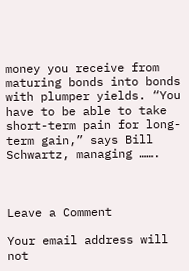money you receive from maturing bonds into bonds with plumper yields. “You have to be able to take short-term pain for long-term gain,” says Bill Schwartz, managing …….



Leave a Comment

Your email address will not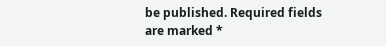be published. Required fields are marked *